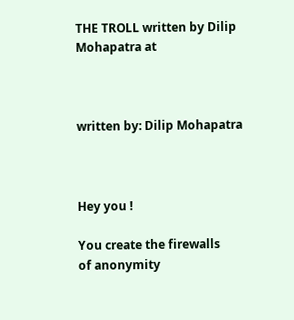THE TROLL written by Dilip Mohapatra at



written by: Dilip Mohapatra



Hey you !

You create the firewalls
of anonymity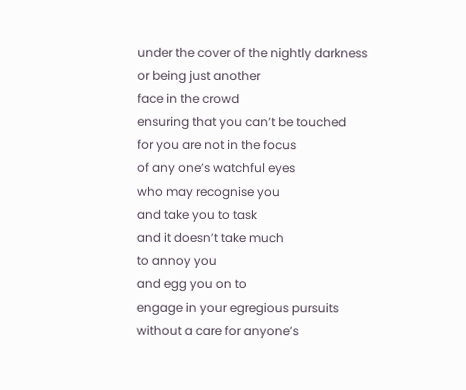under the cover of the nightly darkness
or being just another
face in the crowd
ensuring that you can’t be touched
for you are not in the focus
of any one’s watchful eyes
who may recognise you
and take you to task
and it doesn’t take much
to annoy you
and egg you on to
engage in your egregious pursuits
without a care for anyone’s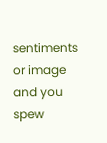sentiments or image
and you spew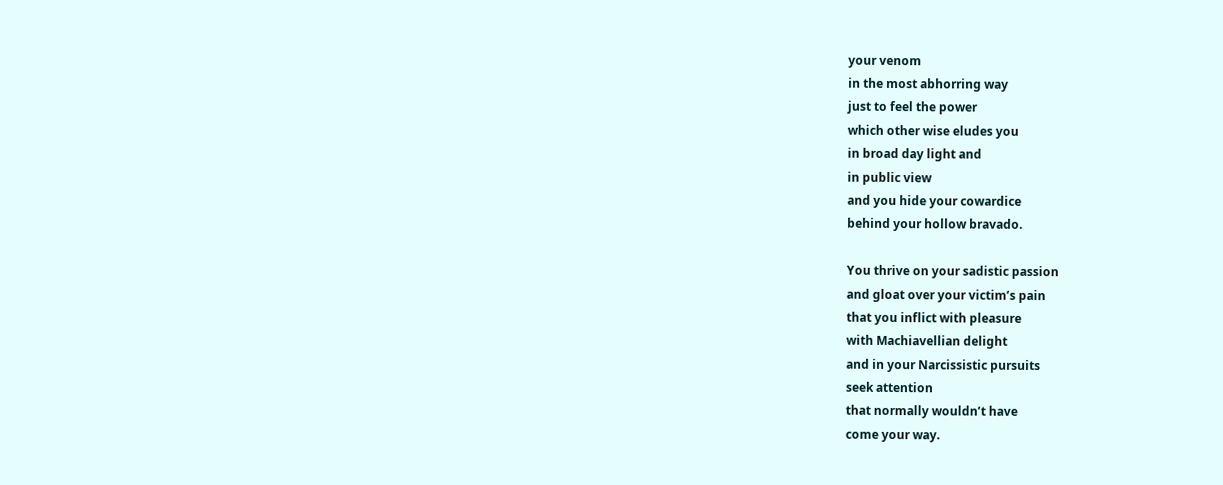your venom
in the most abhorring way
just to feel the power
which other wise eludes you
in broad day light and
in public view
and you hide your cowardice
behind your hollow bravado.

You thrive on your sadistic passion
and gloat over your victim’s pain
that you inflict with pleasure
with Machiavellian delight
and in your Narcissistic pursuits
seek attention
that normally wouldn’t have
come your way.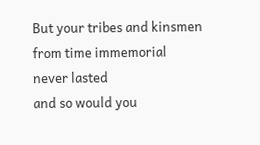But your tribes and kinsmen
from time immemorial
never lasted
and so would you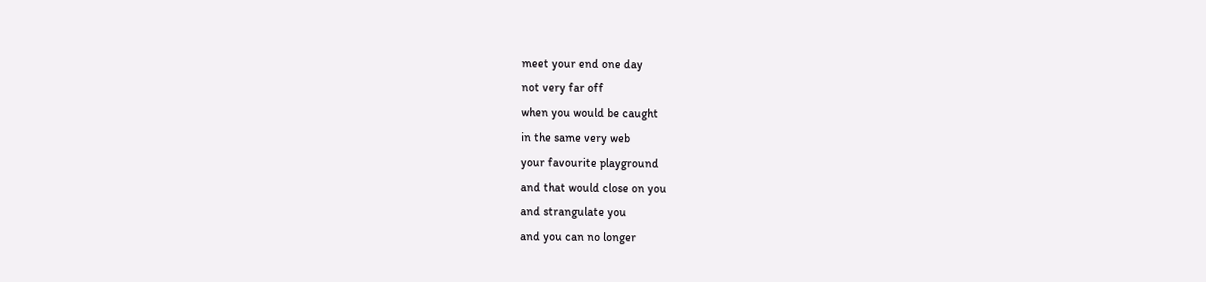meet your end one day
not very far off
when you would be caught
in the same very web
your favourite playground
and that would close on you
and strangulate you
and you can no longer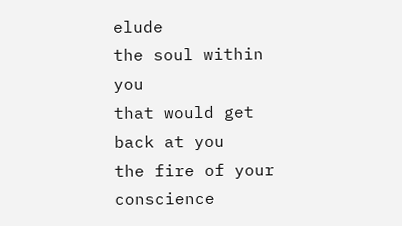elude
the soul within you
that would get back at you
the fire of your conscience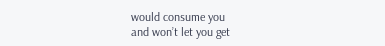would consume you
and won’t let you get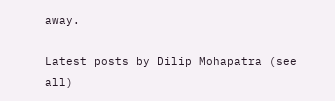away.

Latest posts by Dilip Mohapatra (see all)